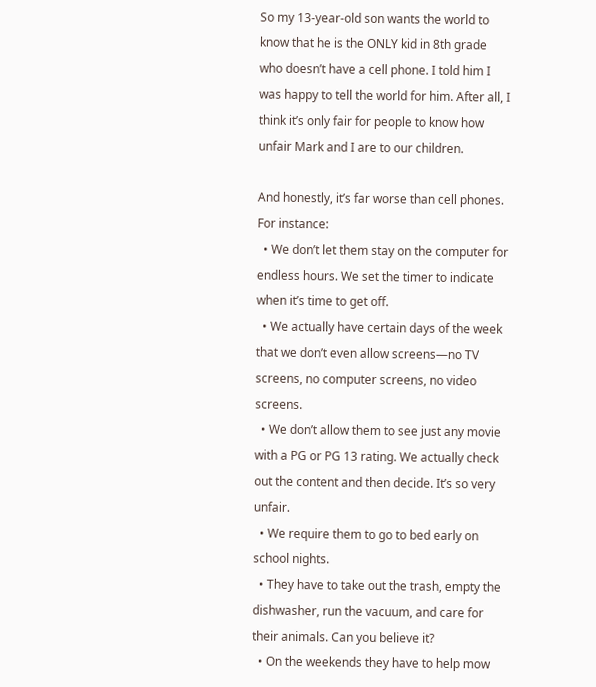So my 13-year-old son wants the world to know that he is the ONLY kid in 8th grade who doesn’t have a cell phone. I told him I was happy to tell the world for him. After all, I think it’s only fair for people to know how unfair Mark and I are to our children.

And honestly, it’s far worse than cell phones. For instance:
  • We don’t let them stay on the computer for endless hours. We set the timer to indicate when it’s time to get off.
  • We actually have certain days of the week that we don’t even allow screens—no TV screens, no computer screens, no video screens.
  • We don’t allow them to see just any movie with a PG or PG 13 rating. We actually check out the content and then decide. It’s so very unfair.
  • We require them to go to bed early on school nights.
  • They have to take out the trash, empty the dishwasher, run the vacuum, and care for their animals. Can you believe it?
  • On the weekends they have to help mow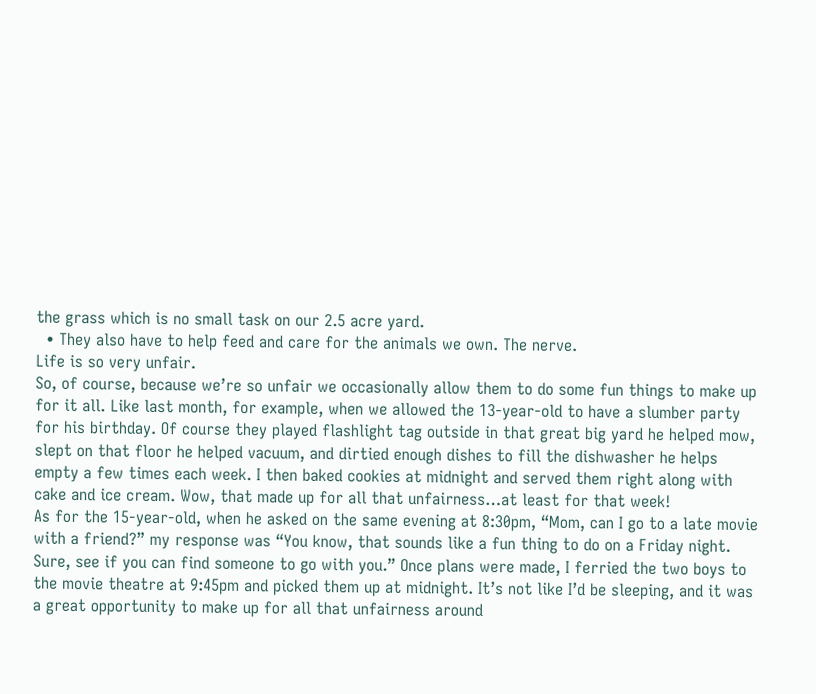the grass which is no small task on our 2.5 acre yard.
  • They also have to help feed and care for the animals we own. The nerve.
Life is so very unfair.
So, of course, because we’re so unfair we occasionally allow them to do some fun things to make up for it all. Like last month, for example, when we allowed the 13-year-old to have a slumber party for his birthday. Of course they played flashlight tag outside in that great big yard he helped mow, slept on that floor he helped vacuum, and dirtied enough dishes to fill the dishwasher he helps empty a few times each week. I then baked cookies at midnight and served them right along with cake and ice cream. Wow, that made up for all that unfairness…at least for that week!
As for the 15-year-old, when he asked on the same evening at 8:30pm, “Mom, can I go to a late movie with a friend?” my response was “You know, that sounds like a fun thing to do on a Friday night. Sure, see if you can find someone to go with you.” Once plans were made, I ferried the two boys to the movie theatre at 9:45pm and picked them up at midnight. It’s not like I’d be sleeping, and it was a great opportunity to make up for all that unfairness around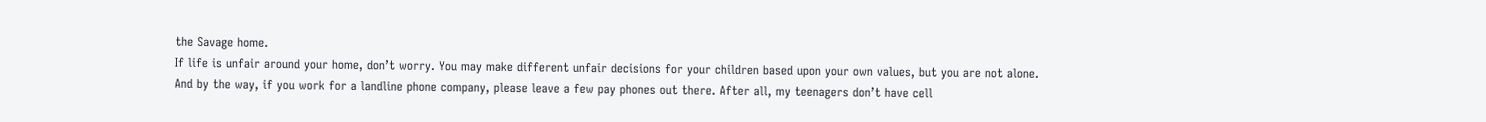the Savage home.
If life is unfair around your home, don’t worry. You may make different unfair decisions for your children based upon your own values, but you are not alone.
And by the way, if you work for a landline phone company, please leave a few pay phones out there. After all, my teenagers don’t have cell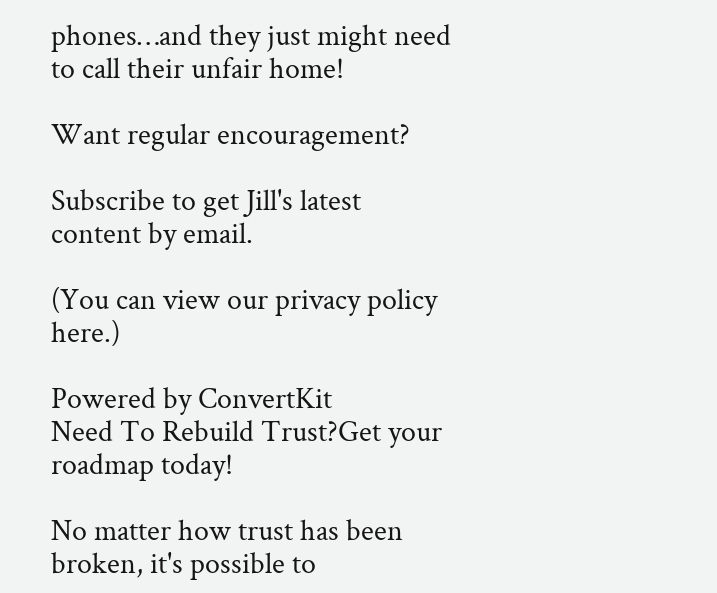phones…and they just might need to call their unfair home!

Want regular encouragement?

Subscribe to get Jill's latest content by email.

(You can view our privacy policy here.)

Powered by ConvertKit
Need To Rebuild Trust?Get your roadmap today!

No matter how trust has been broken, it's possible to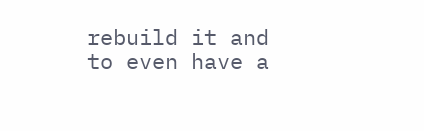rebuild it and to even have a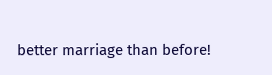better marriage than before!